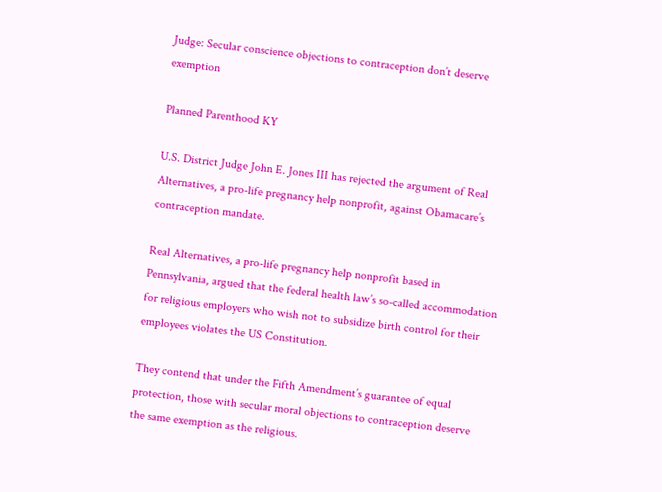Judge: Secular conscience objections to contraception don’t deserve exemption

Planned Parenthood KY

U.S. District Judge John E. Jones III has rejected the argument of Real Alternatives, a pro-life pregnancy help nonprofit, against Obamacare’s contraception mandate.

Real Alternatives, a pro-life pregnancy help nonprofit based in Pennsylvania, argued that the federal health law’s so-called accommodation for religious employers who wish not to subsidize birth control for their employees violates the US Constitution.

They contend that under the Fifth Amendment’s guarantee of equal protection, those with secular moral objections to contraception deserve the same exemption as the religious.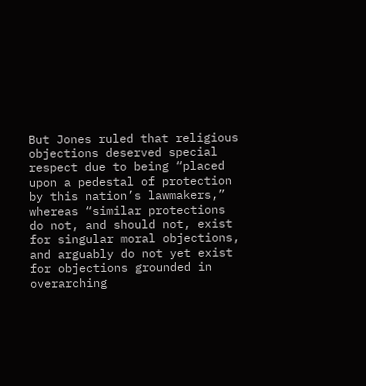But Jones ruled that religious objections deserved special respect due to being “placed upon a pedestal of protection by this nation’s lawmakers,” whereas “similar protections do not, and should not, exist for singular moral objections, and arguably do not yet exist for objections grounded in overarching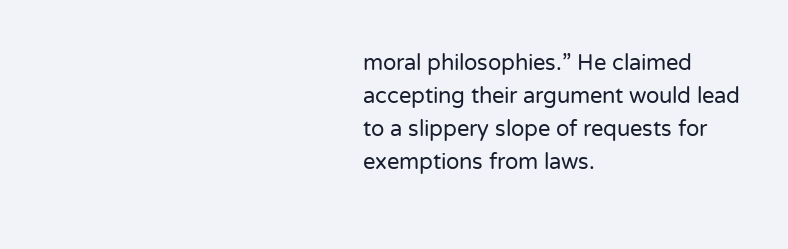moral philosophies.” He claimed accepting their argument would lead to a slippery slope of requests for exemptions from laws.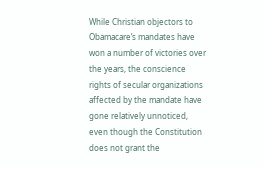While Christian objectors to Obamacare’s mandates have won a number of victories over the years, the conscience rights of secular organizations affected by the mandate have gone relatively unnoticed, even though the Constitution does not grant the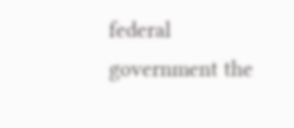federal government the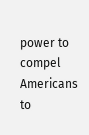power to compel Americans to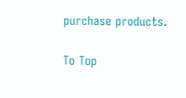purchase products.

To Top